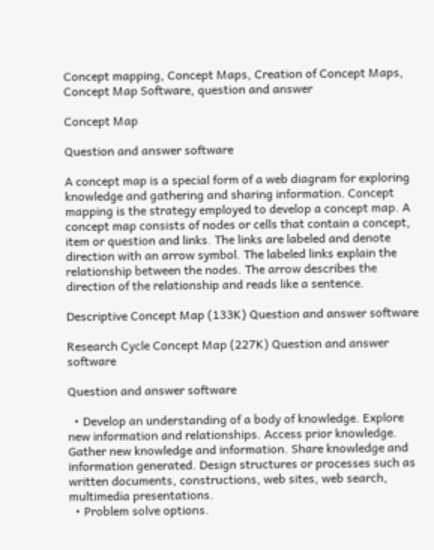Concept mapping, Concept Maps, Creation of Concept Maps, Concept Map Software, question and answer

Concept Map

Question and answer software

A concept map is a special form of a web diagram for exploring knowledge and gathering and sharing information. Concept mapping is the strategy employed to develop a concept map. A concept map consists of nodes or cells that contain a concept, item or question and links. The links are labeled and denote direction with an arrow symbol. The labeled links explain the relationship between the nodes. The arrow describes the direction of the relationship and reads like a sentence.

Descriptive Concept Map (133K) Question and answer software

Research Cycle Concept Map (227K) Question and answer software

Question and answer software

  • Develop an understanding of a body of knowledge. Explore new information and relationships. Access prior knowledge. Gather new knowledge and information. Share knowledge and information generated. Design structures or processes such as written documents, constructions, web sites, web search, multimedia presentations.
  • Problem solve options.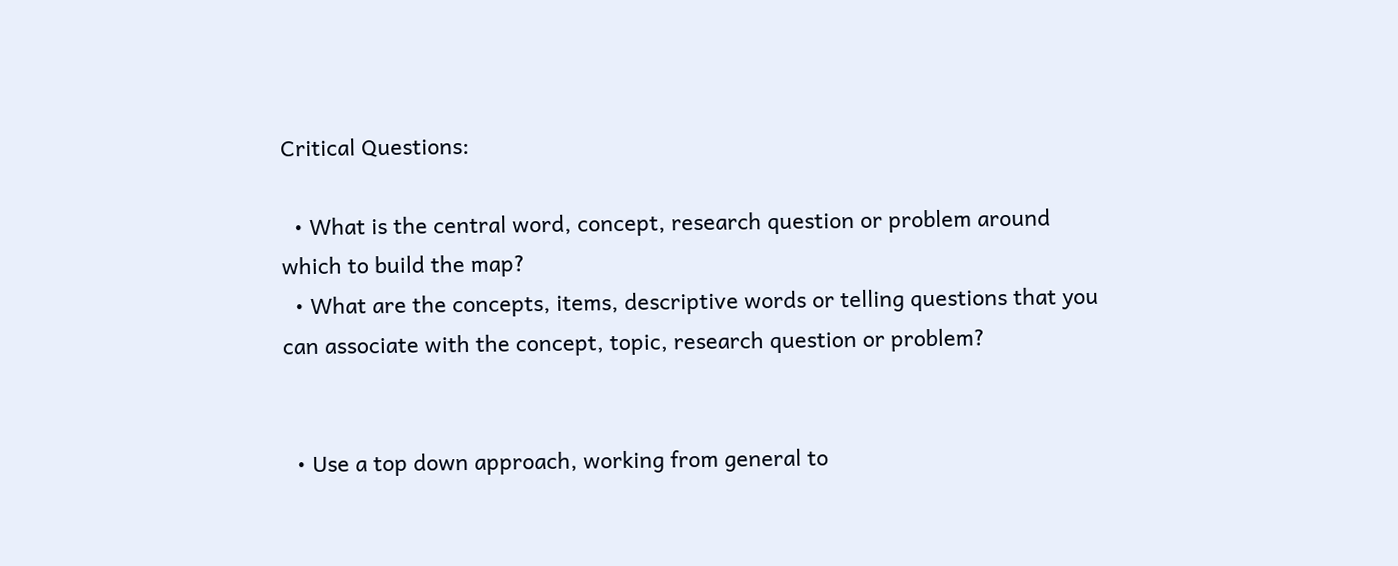Critical Questions:

  • What is the central word, concept, research question or problem around which to build the map?
  • What are the concepts, items, descriptive words or telling questions that you can associate with the concept, topic, research question or problem?


  • Use a top down approach, working from general to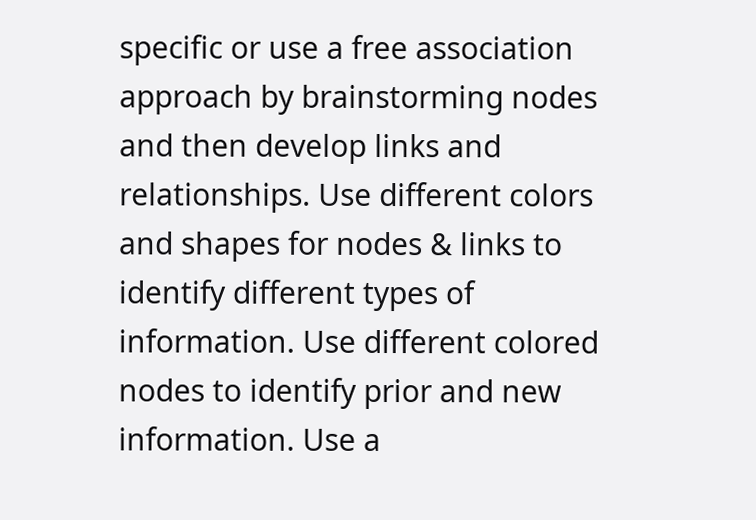specific or use a free association approach by brainstorming nodes and then develop links and relationships. Use different colors and shapes for nodes & links to identify different types of information. Use different colored nodes to identify prior and new information. Use a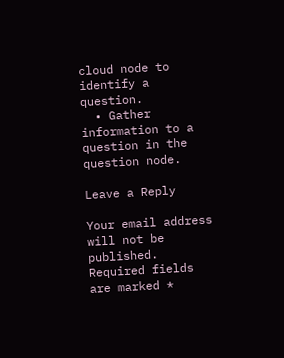cloud node to identify a question.
  • Gather information to a question in the question node.

Leave a Reply

Your email address will not be published. Required fields are marked *